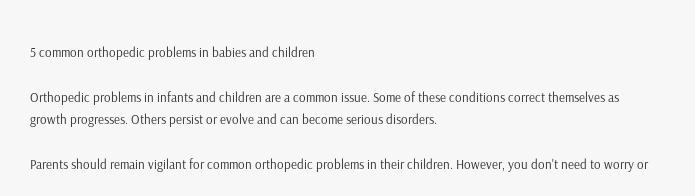5 common orthopedic problems in babies and children

Orthopedic problems in infants and children are a common issue. Some of these conditions correct themselves as growth progresses. Others persist or evolve and can become serious disorders.

Parents should remain vigilant for common orthopedic problems in their children. However, you don't need to worry or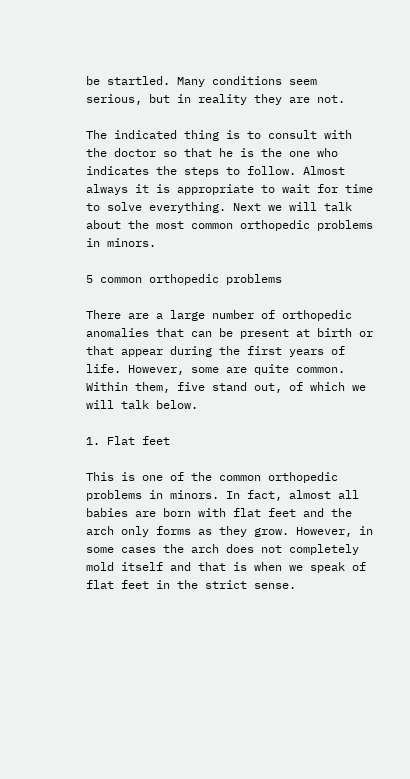be startled. Many conditions seem serious, but in reality they are not.

The indicated thing is to consult with the doctor so that he is the one who indicates the steps to follow. Almost always it is appropriate to wait for time to solve everything. Next we will talk about the most common orthopedic problems in minors.

5 common orthopedic problems

There are a large number of orthopedic anomalies that can be present at birth or that appear during the first years of life. However, some are quite common. Within them, five stand out, of which we will talk below.

1. Flat feet

This is one of the common orthopedic problems in minors. In fact, almost all babies are born with flat feet and the arch only forms as they grow. However, in some cases the arch does not completely mold itself and that is when we speak of flat feet in the strict sense.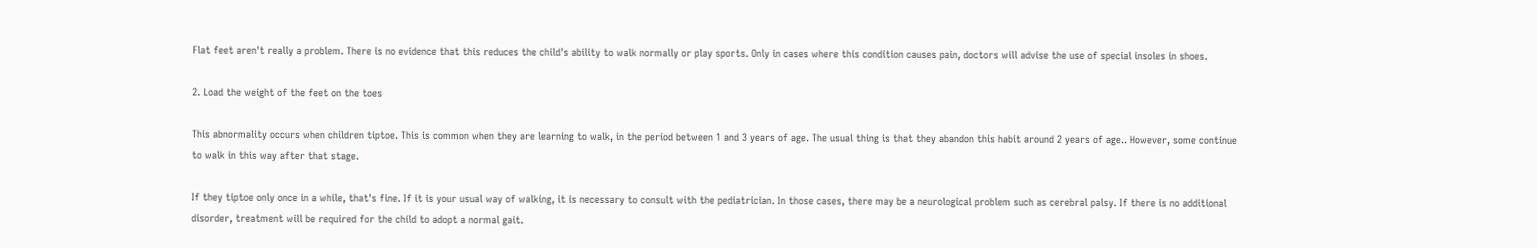Flat feet aren't really a problem. There is no evidence that this reduces the child's ability to walk normally or play sports. Only in cases where this condition causes pain, doctors will advise the use of special insoles in shoes.

2. Load the weight of the feet on the toes

This abnormality occurs when children tiptoe. This is common when they are learning to walk, in the period between 1 and 3 years of age. The usual thing is that they abandon this habit around 2 years of age.. However, some continue to walk in this way after that stage.

If they tiptoe only once in a while, that's fine. If it is your usual way of walking, it is necessary to consult with the pediatrician. In those cases, there may be a neurological problem such as cerebral palsy. If there is no additional disorder, treatment will be required for the child to adopt a normal gait.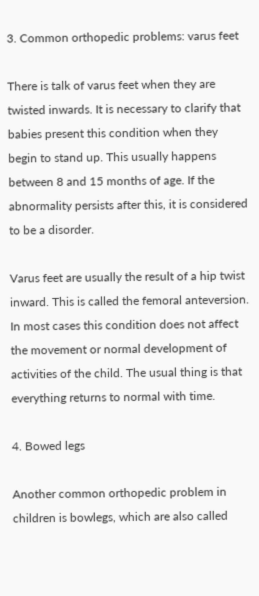3. Common orthopedic problems: varus feet

There is talk of varus feet when they are twisted inwards. It is necessary to clarify that babies present this condition when they begin to stand up. This usually happens between 8 and 15 months of age. If the abnormality persists after this, it is considered to be a disorder.

Varus feet are usually the result of a hip twist inward. This is called the femoral anteversion. In most cases this condition does not affect the movement or normal development of activities of the child. The usual thing is that everything returns to normal with time.

4. Bowed legs

Another common orthopedic problem in children is bowlegs, which are also called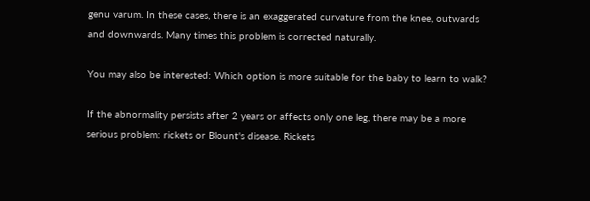genu varum. In these cases, there is an exaggerated curvature from the knee, outwards and downwards. Many times this problem is corrected naturally.

You may also be interested: Which option is more suitable for the baby to learn to walk?

If the abnormality persists after 2 years or affects only one leg, there may be a more serious problem: rickets or Blount's disease. Rickets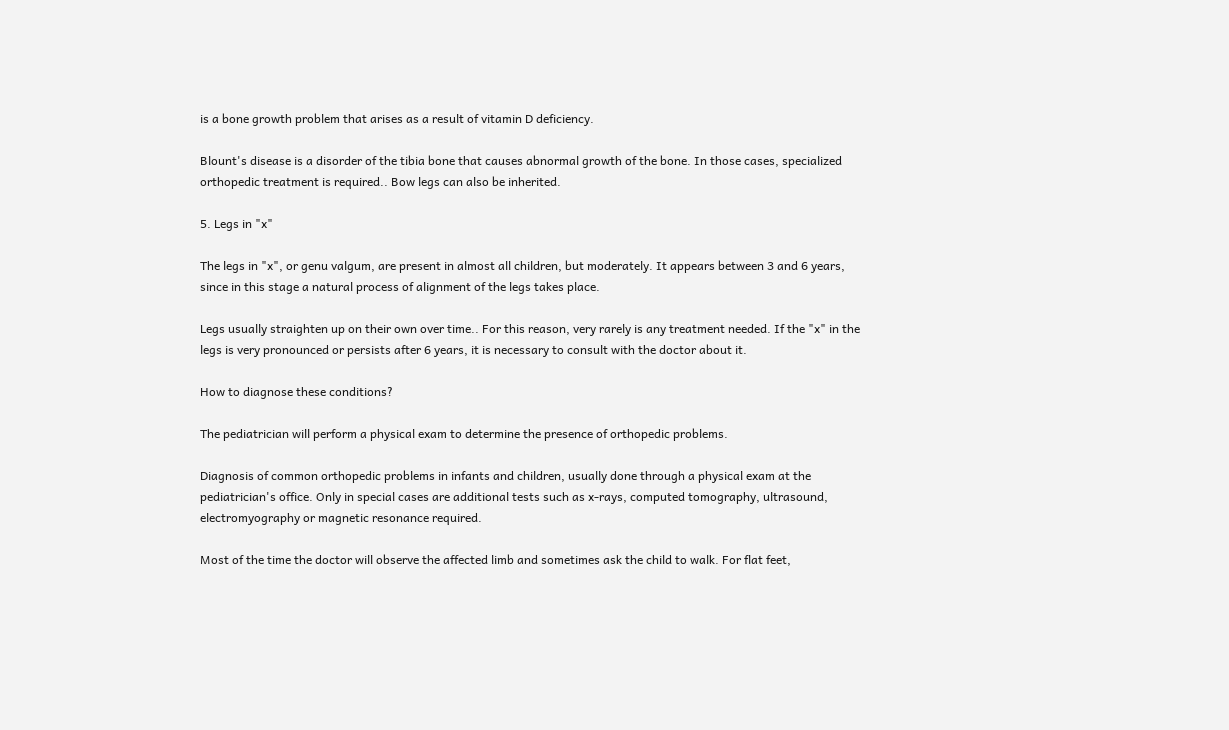is a bone growth problem that arises as a result of vitamin D deficiency.

Blount's disease is a disorder of the tibia bone that causes abnormal growth of the bone. In those cases, specialized orthopedic treatment is required.. Bow legs can also be inherited.

5. Legs in "x"

The legs in "x", or genu valgum, are present in almost all children, but moderately. It appears between 3 and 6 years, since in this stage a natural process of alignment of the legs takes place.

Legs usually straighten up on their own over time.. For this reason, very rarely is any treatment needed. If the "x" in the legs is very pronounced or persists after 6 years, it is necessary to consult with the doctor about it.

How to diagnose these conditions?

The pediatrician will perform a physical exam to determine the presence of orthopedic problems.

Diagnosis of common orthopedic problems in infants and children, usually done through a physical exam at the pediatrician's office. Only in special cases are additional tests such as x-rays, computed tomography, ultrasound, electromyography or magnetic resonance required.

Most of the time the doctor will observe the affected limb and sometimes ask the child to walk. For flat feet,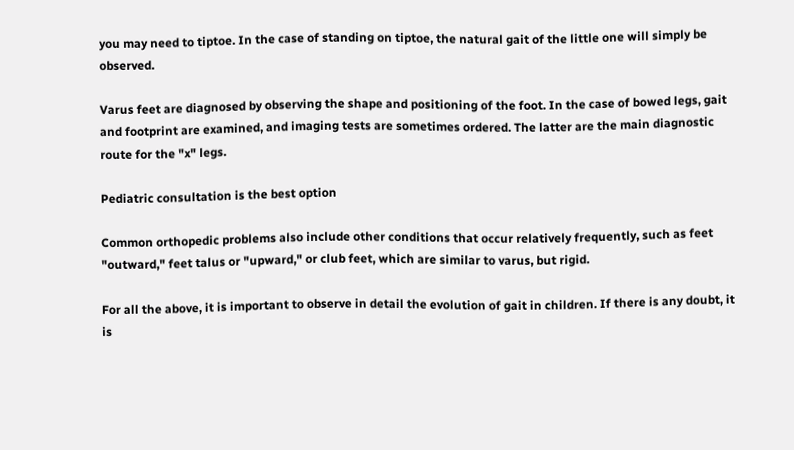you may need to tiptoe. In the case of standing on tiptoe, the natural gait of the little one will simply be observed.

Varus feet are diagnosed by observing the shape and positioning of the foot. In the case of bowed legs, gait and footprint are examined, and imaging tests are sometimes ordered. The latter are the main diagnostic route for the "x" legs.

Pediatric consultation is the best option

Common orthopedic problems also include other conditions that occur relatively frequently, such as feet "outward," feet talus or "upward," or club feet, which are similar to varus, but rigid.

For all the above, it is important to observe in detail the evolution of gait in children. If there is any doubt, it is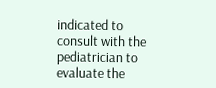indicated to consult with the pediatrician to evaluate the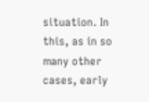situation. In this, as in so many other cases, early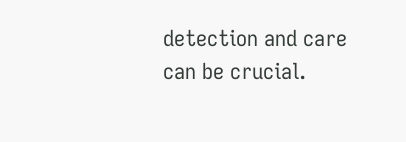detection and care can be crucial.